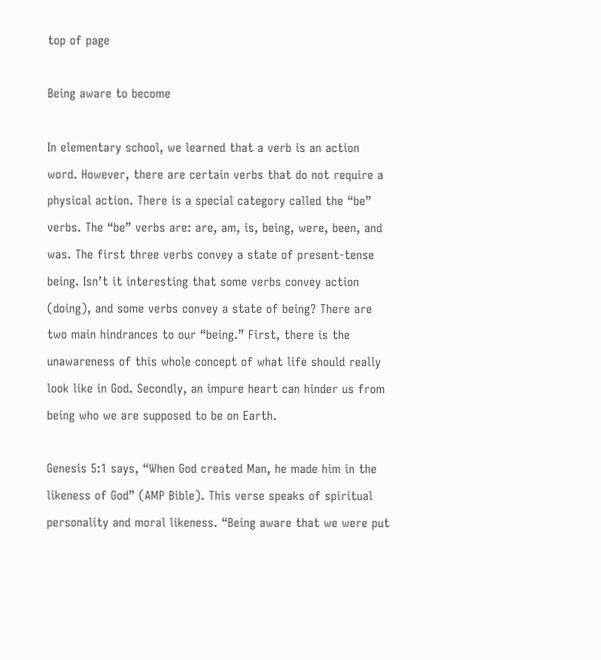top of page

Being aware to become

In elementary school, we learned that a verb is an action word. However, there are certain verbs that do not require a physical action. There is a special category called the “be” verbs. The “be” verbs are: are, am, is, being, were, been, and was. The first three verbs convey a state of present-tense being. Isn’t it interesting that some verbs convey action (doing), and some verbs convey a state of being? There are two main hindrances to our “being.” First, there is the unawareness of this whole concept of what life should really look like in God. Secondly, an impure heart can hinder us from being who we are supposed to be on Earth.

Genesis 5:1 says, “When God created Man, he made him in the likeness of God” (AMP Bible). This verse speaks of spiritual personality and moral likeness. “Being aware that we were put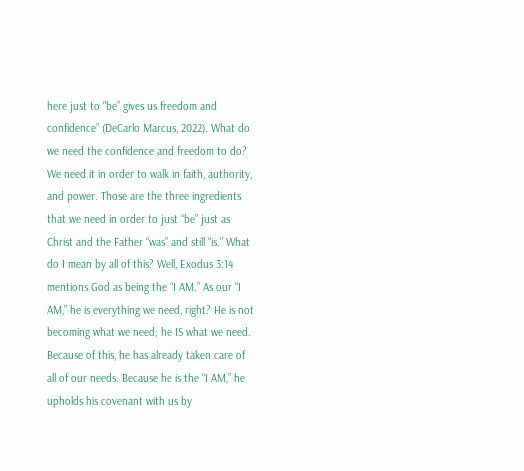here just to “be” gives us freedom and confidence” (DeCarlo Marcus, 2022). What do we need the confidence and freedom to do? We need it in order to walk in faith, authority, and power. Those are the three ingredients that we need in order to just “be” just as Christ and the Father “was” and still “is.” What do I mean by all of this? Well, Exodus 3:14 mentions God as being the “I AM.” As our “I AM,” he is everything we need, right? He is not becoming what we need; he IS what we need. Because of this, he has already taken care of all of our needs. Because he is the “I AM,” he upholds his covenant with us by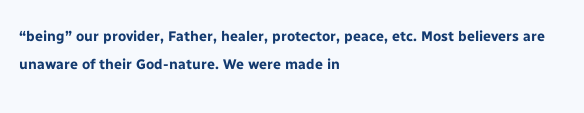“being” our provider, Father, healer, protector, peace, etc. Most believers are unaware of their God-nature. We were made in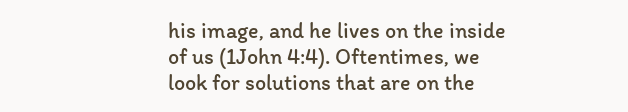his image, and he lives on the inside of us (1John 4:4). Oftentimes, we look for solutions that are on the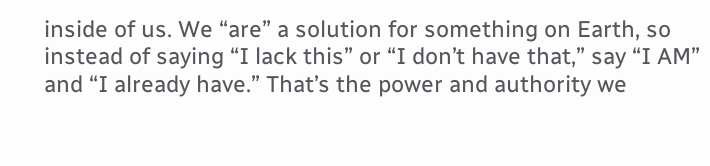inside of us. We “are” a solution for something on Earth, so instead of saying “I lack this” or “I don’t have that,” say “I AM” and “I already have.” That’s the power and authority we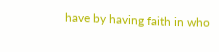have by having faith in who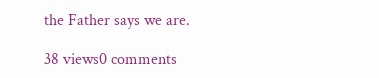the Father says we are.

38 views0 comments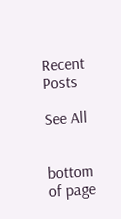Recent Posts

See All


bottom of page